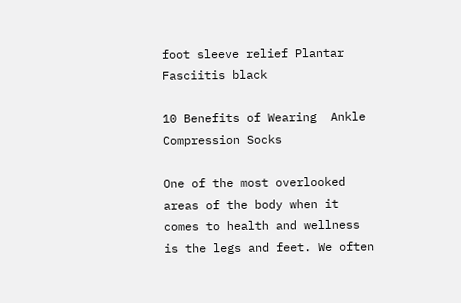foot sleeve relief Plantar Fasciitis black

10 Benefits of Wearing  Ankle Compression Socks

One of the most overlooked areas of the body when it comes to health and wellness is the legs and feet. We often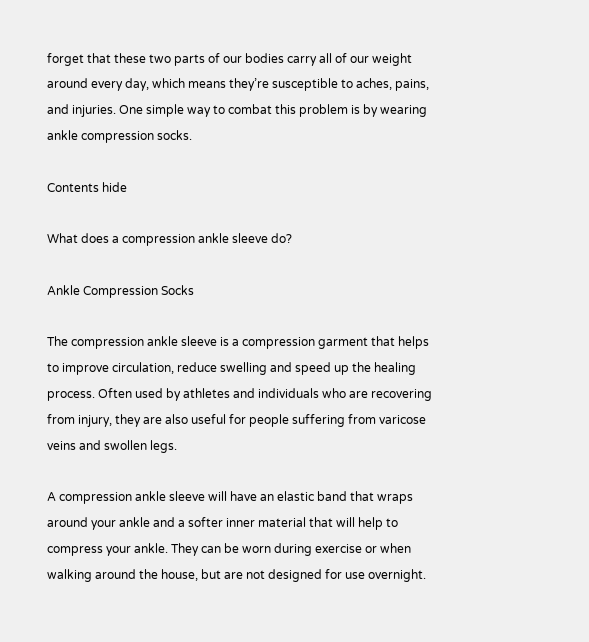forget that these two parts of our bodies carry all of our weight around every day, which means they’re susceptible to aches, pains, and injuries. One simple way to combat this problem is by wearing ankle compression socks.

Contents hide

What does a compression ankle sleeve do?

Ankle Compression Socks

The compression ankle sleeve is a compression garment that helps to improve circulation, reduce swelling and speed up the healing process. Often used by athletes and individuals who are recovering from injury, they are also useful for people suffering from varicose veins and swollen legs.

A compression ankle sleeve will have an elastic band that wraps around your ankle and a softer inner material that will help to compress your ankle. They can be worn during exercise or when walking around the house, but are not designed for use overnight.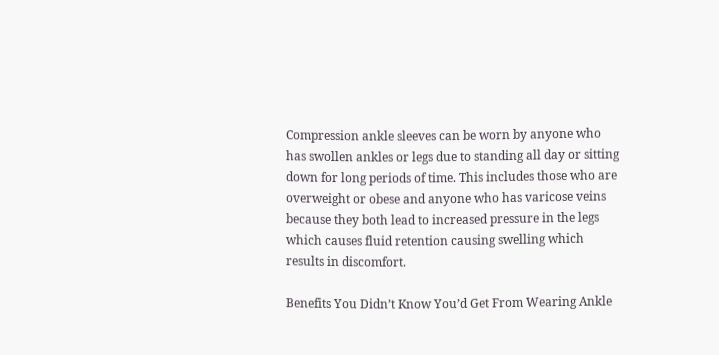Compression ankle sleeves can be worn by anyone who has swollen ankles or legs due to standing all day or sitting down for long periods of time. This includes those who are overweight or obese and anyone who has varicose veins because they both lead to increased pressure in the legs which causes fluid retention causing swelling which results in discomfort.

Benefits You Didn’t Know You’d Get From Wearing Ankle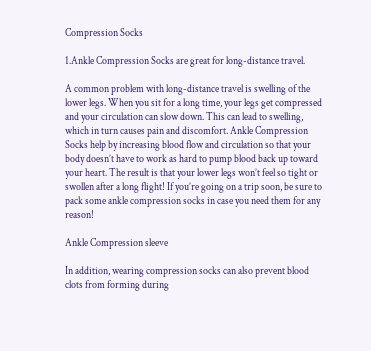Compression Socks

1.Ankle Compression Socks are great for long-distance travel.

A common problem with long-distance travel is swelling of the lower legs. When you sit for a long time, your legs get compressed and your circulation can slow down. This can lead to swelling, which in turn causes pain and discomfort. Ankle Compression Socks help by increasing blood flow and circulation so that your body doesn’t have to work as hard to pump blood back up toward your heart. The result is that your lower legs won’t feel so tight or swollen after a long flight! If you’re going on a trip soon, be sure to pack some ankle compression socks in case you need them for any reason!

Ankle Compression sleeve

In addition, wearing compression socks can also prevent blood clots from forming during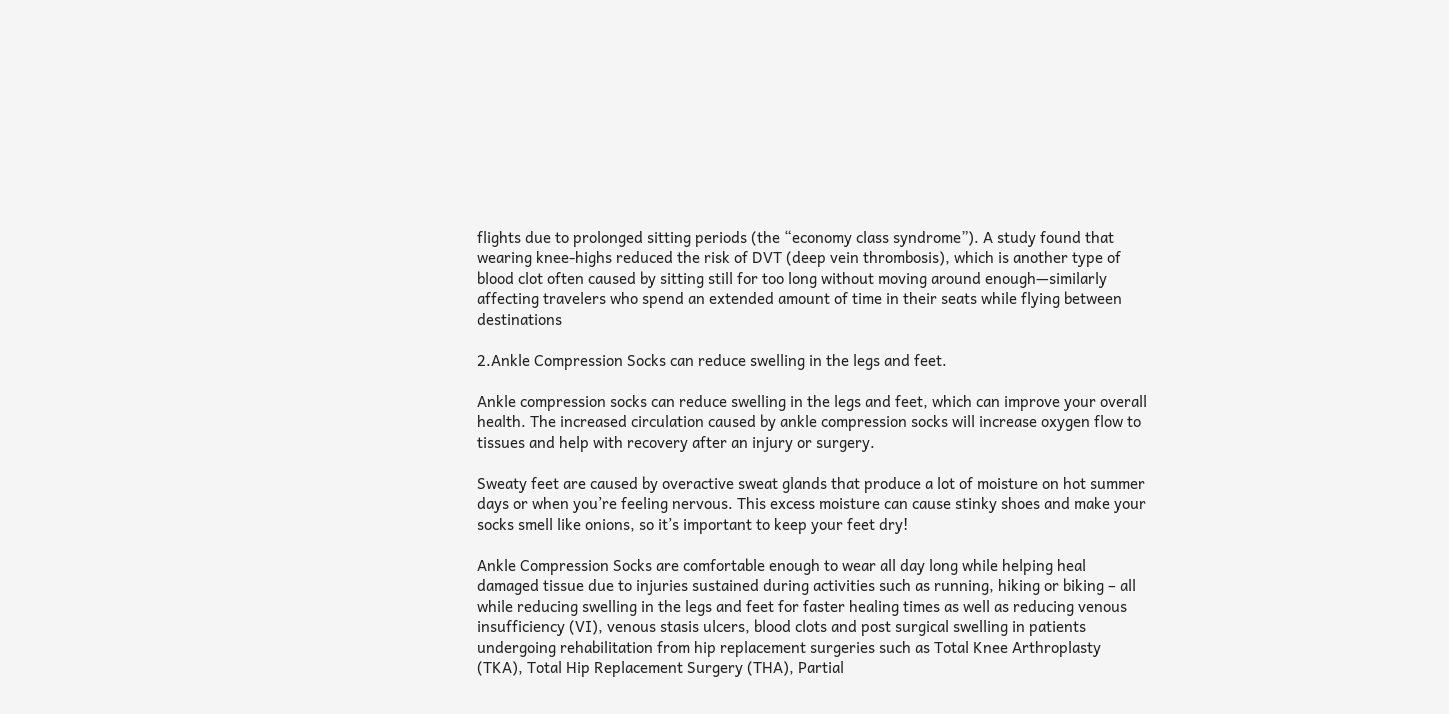flights due to prolonged sitting periods (the “economy class syndrome”). A study found that wearing knee-highs reduced the risk of DVT (deep vein thrombosis), which is another type of blood clot often caused by sitting still for too long without moving around enough—similarly affecting travelers who spend an extended amount of time in their seats while flying between destinations

2.Ankle Compression Socks can reduce swelling in the legs and feet.

Ankle compression socks can reduce swelling in the legs and feet, which can improve your overall health. The increased circulation caused by ankle compression socks will increase oxygen flow to tissues and help with recovery after an injury or surgery.

Sweaty feet are caused by overactive sweat glands that produce a lot of moisture on hot summer days or when you’re feeling nervous. This excess moisture can cause stinky shoes and make your socks smell like onions, so it’s important to keep your feet dry!

Ankle Compression Socks are comfortable enough to wear all day long while helping heal damaged tissue due to injuries sustained during activities such as running, hiking or biking – all while reducing swelling in the legs and feet for faster healing times as well as reducing venous insufficiency (VI), venous stasis ulcers, blood clots and post surgical swelling in patients undergoing rehabilitation from hip replacement surgeries such as Total Knee Arthroplasty (TKA), Total Hip Replacement Surgery (THA), Partial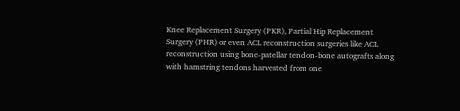Knee Replacement Surgery (PKR), Partial Hip Replacement Surgery (PHR) or even ACL reconstruction surgeries like ACL reconstruction using bone-patellar tendon-bone autografts along with hamstring tendons harvested from one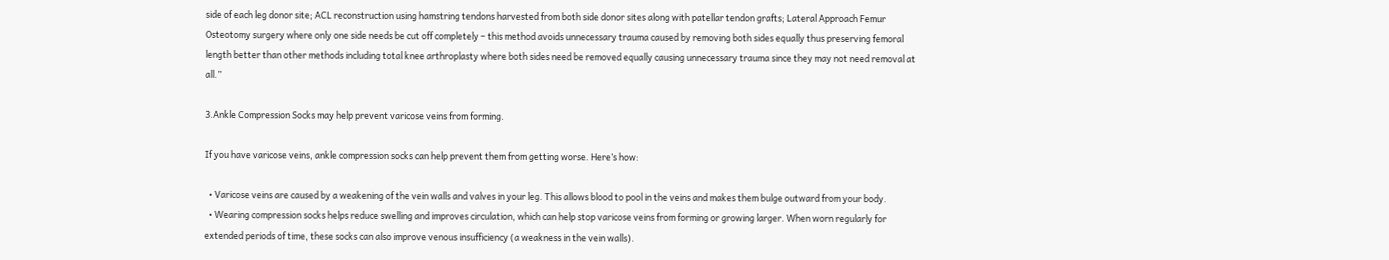side of each leg donor site; ACL reconstruction using hamstring tendons harvested from both side donor sites along with patellar tendon grafts; Lateral Approach Femur Osteotomy surgery where only one side needs be cut off completely – this method avoids unnecessary trauma caused by removing both sides equally thus preserving femoral length better than other methods including total knee arthroplasty where both sides need be removed equally causing unnecessary trauma since they may not need removal at all.”

3.Ankle Compression Socks may help prevent varicose veins from forming.

If you have varicose veins, ankle compression socks can help prevent them from getting worse. Here’s how:

  • Varicose veins are caused by a weakening of the vein walls and valves in your leg. This allows blood to pool in the veins and makes them bulge outward from your body.
  • Wearing compression socks helps reduce swelling and improves circulation, which can help stop varicose veins from forming or growing larger. When worn regularly for extended periods of time, these socks can also improve venous insufficiency (a weakness in the vein walls).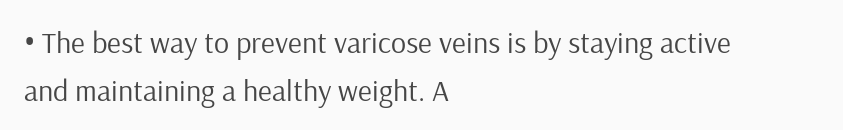• The best way to prevent varicose veins is by staying active and maintaining a healthy weight. A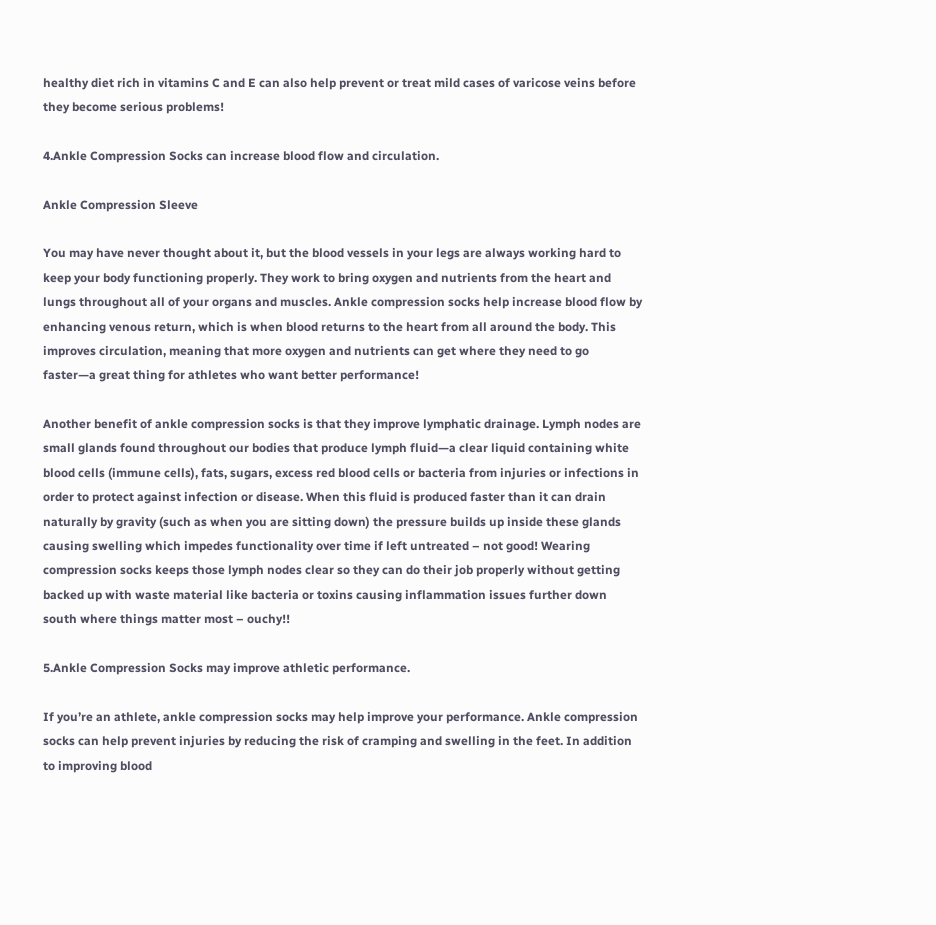healthy diet rich in vitamins C and E can also help prevent or treat mild cases of varicose veins before they become serious problems!

4.Ankle Compression Socks can increase blood flow and circulation.

Ankle Compression Sleeve

You may have never thought about it, but the blood vessels in your legs are always working hard to keep your body functioning properly. They work to bring oxygen and nutrients from the heart and lungs throughout all of your organs and muscles. Ankle compression socks help increase blood flow by enhancing venous return, which is when blood returns to the heart from all around the body. This improves circulation, meaning that more oxygen and nutrients can get where they need to go faster—a great thing for athletes who want better performance!

Another benefit of ankle compression socks is that they improve lymphatic drainage. Lymph nodes are small glands found throughout our bodies that produce lymph fluid—a clear liquid containing white blood cells (immune cells), fats, sugars, excess red blood cells or bacteria from injuries or infections in order to protect against infection or disease. When this fluid is produced faster than it can drain naturally by gravity (such as when you are sitting down) the pressure builds up inside these glands causing swelling which impedes functionality over time if left untreated – not good! Wearing compression socks keeps those lymph nodes clear so they can do their job properly without getting backed up with waste material like bacteria or toxins causing inflammation issues further down south where things matter most – ouchy!!

5.Ankle Compression Socks may improve athletic performance.

If you’re an athlete, ankle compression socks may help improve your performance. Ankle compression socks can help prevent injuries by reducing the risk of cramping and swelling in the feet. In addition to improving blood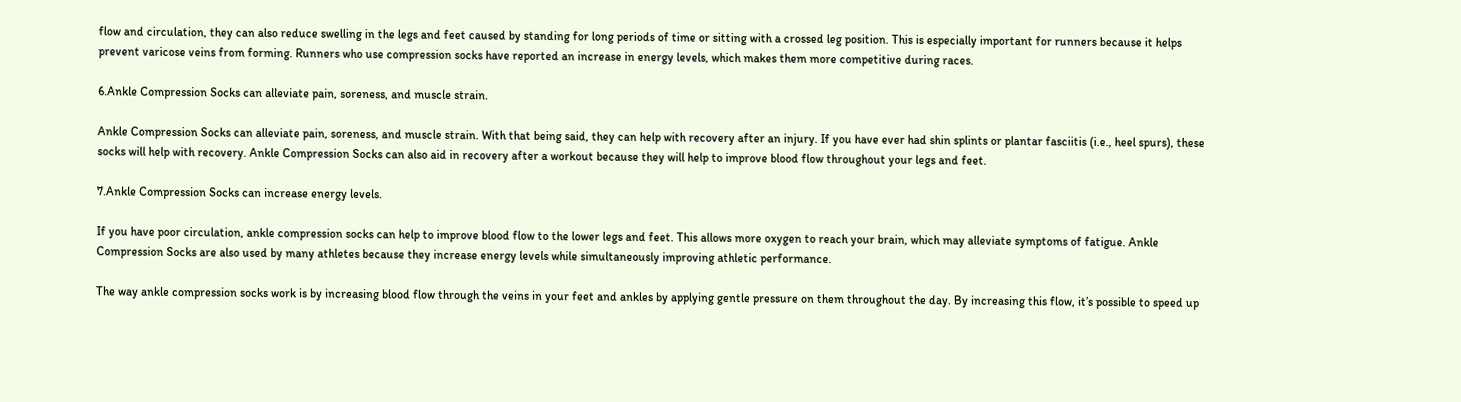flow and circulation, they can also reduce swelling in the legs and feet caused by standing for long periods of time or sitting with a crossed leg position. This is especially important for runners because it helps prevent varicose veins from forming. Runners who use compression socks have reported an increase in energy levels, which makes them more competitive during races.

6.Ankle Compression Socks can alleviate pain, soreness, and muscle strain.

Ankle Compression Socks can alleviate pain, soreness, and muscle strain. With that being said, they can help with recovery after an injury. If you have ever had shin splints or plantar fasciitis (i.e., heel spurs), these socks will help with recovery. Ankle Compression Socks can also aid in recovery after a workout because they will help to improve blood flow throughout your legs and feet.

7.Ankle Compression Socks can increase energy levels.

If you have poor circulation, ankle compression socks can help to improve blood flow to the lower legs and feet. This allows more oxygen to reach your brain, which may alleviate symptoms of fatigue. Ankle Compression Socks are also used by many athletes because they increase energy levels while simultaneously improving athletic performance.

The way ankle compression socks work is by increasing blood flow through the veins in your feet and ankles by applying gentle pressure on them throughout the day. By increasing this flow, it’s possible to speed up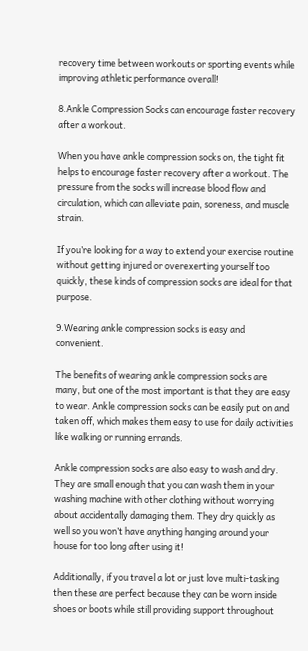recovery time between workouts or sporting events while improving athletic performance overall!

8.Ankle Compression Socks can encourage faster recovery after a workout.

When you have ankle compression socks on, the tight fit helps to encourage faster recovery after a workout. The pressure from the socks will increase blood flow and circulation, which can alleviate pain, soreness, and muscle strain.

If you’re looking for a way to extend your exercise routine without getting injured or overexerting yourself too quickly, these kinds of compression socks are ideal for that purpose.

9.Wearing ankle compression socks is easy and convenient.

The benefits of wearing ankle compression socks are many, but one of the most important is that they are easy to wear. Ankle compression socks can be easily put on and taken off, which makes them easy to use for daily activities like walking or running errands.

Ankle compression socks are also easy to wash and dry. They are small enough that you can wash them in your washing machine with other clothing without worrying about accidentally damaging them. They dry quickly as well so you won’t have anything hanging around your house for too long after using it!

Additionally, if you travel a lot or just love multi-tasking then these are perfect because they can be worn inside shoes or boots while still providing support throughout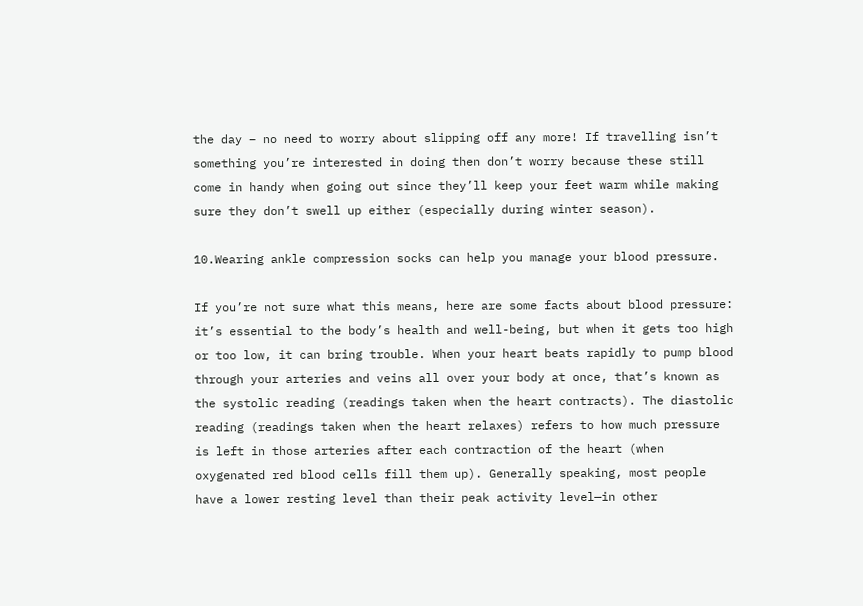the day – no need to worry about slipping off any more! If travelling isn’t something you’re interested in doing then don’t worry because these still come in handy when going out since they’ll keep your feet warm while making sure they don’t swell up either (especially during winter season).

10.Wearing ankle compression socks can help you manage your blood pressure.

If you’re not sure what this means, here are some facts about blood pressure: it’s essential to the body’s health and well-being, but when it gets too high or too low, it can bring trouble. When your heart beats rapidly to pump blood through your arteries and veins all over your body at once, that’s known as the systolic reading (readings taken when the heart contracts). The diastolic reading (readings taken when the heart relaxes) refers to how much pressure is left in those arteries after each contraction of the heart (when oxygenated red blood cells fill them up). Generally speaking, most people have a lower resting level than their peak activity level—in other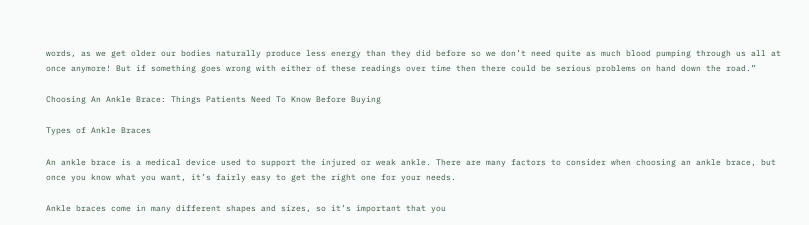words, as we get older our bodies naturally produce less energy than they did before so we don’t need quite as much blood pumping through us all at once anymore! But if something goes wrong with either of these readings over time then there could be serious problems on hand down the road.”

Choosing An Ankle Brace: Things Patients Need To Know Before Buying

Types of Ankle Braces

An ankle brace is a medical device used to support the injured or weak ankle. There are many factors to consider when choosing an ankle brace, but once you know what you want, it’s fairly easy to get the right one for your needs.

Ankle braces come in many different shapes and sizes, so it’s important that you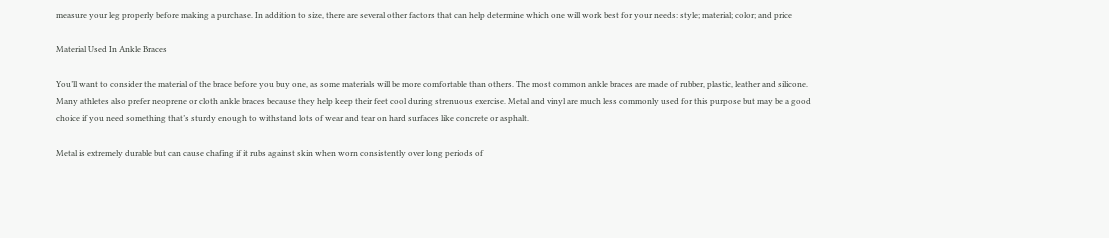measure your leg properly before making a purchase. In addition to size, there are several other factors that can help determine which one will work best for your needs: style; material; color; and price

Material Used In Ankle Braces

You’ll want to consider the material of the brace before you buy one, as some materials will be more comfortable than others. The most common ankle braces are made of rubber, plastic, leather and silicone. Many athletes also prefer neoprene or cloth ankle braces because they help keep their feet cool during strenuous exercise. Metal and vinyl are much less commonly used for this purpose but may be a good choice if you need something that’s sturdy enough to withstand lots of wear and tear on hard surfaces like concrete or asphalt.

Metal is extremely durable but can cause chafing if it rubs against skin when worn consistently over long periods of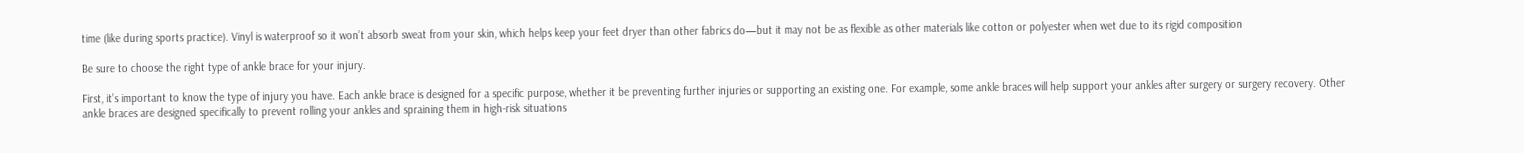time (like during sports practice). Vinyl is waterproof so it won’t absorb sweat from your skin, which helps keep your feet dryer than other fabrics do—but it may not be as flexible as other materials like cotton or polyester when wet due to its rigid composition

Be sure to choose the right type of ankle brace for your injury.

First, it’s important to know the type of injury you have. Each ankle brace is designed for a specific purpose, whether it be preventing further injuries or supporting an existing one. For example, some ankle braces will help support your ankles after surgery or surgery recovery. Other ankle braces are designed specifically to prevent rolling your ankles and spraining them in high-risk situations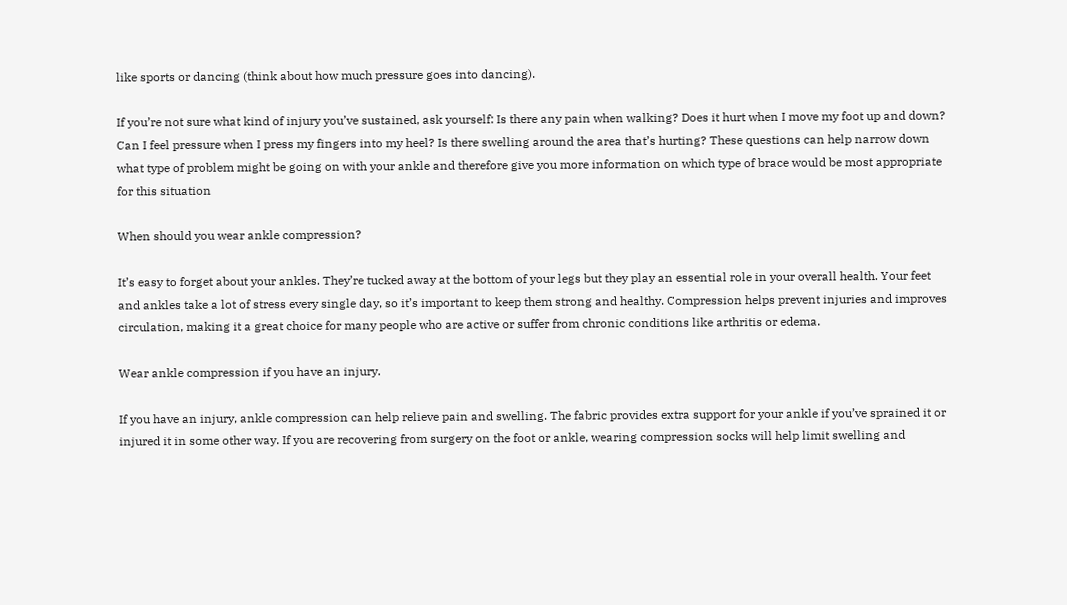like sports or dancing (think about how much pressure goes into dancing).

If you’re not sure what kind of injury you’ve sustained, ask yourself: Is there any pain when walking? Does it hurt when I move my foot up and down? Can I feel pressure when I press my fingers into my heel? Is there swelling around the area that’s hurting? These questions can help narrow down what type of problem might be going on with your ankle and therefore give you more information on which type of brace would be most appropriate for this situation

When should you wear ankle compression?

It’s easy to forget about your ankles. They’re tucked away at the bottom of your legs but they play an essential role in your overall health. Your feet and ankles take a lot of stress every single day, so it’s important to keep them strong and healthy. Compression helps prevent injuries and improves circulation, making it a great choice for many people who are active or suffer from chronic conditions like arthritis or edema.

Wear ankle compression if you have an injury.

If you have an injury, ankle compression can help relieve pain and swelling. The fabric provides extra support for your ankle if you’ve sprained it or injured it in some other way. If you are recovering from surgery on the foot or ankle, wearing compression socks will help limit swelling and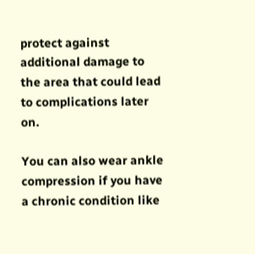protect against additional damage to the area that could lead to complications later on.

You can also wear ankle compression if you have a chronic condition like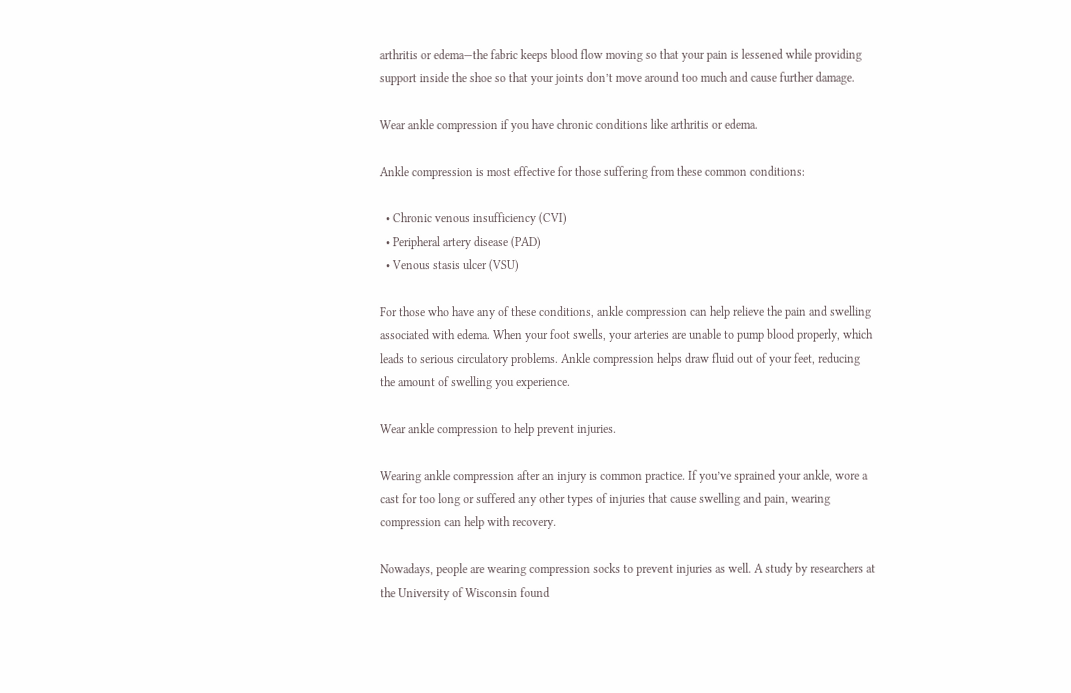arthritis or edema—the fabric keeps blood flow moving so that your pain is lessened while providing support inside the shoe so that your joints don’t move around too much and cause further damage.

Wear ankle compression if you have chronic conditions like arthritis or edema.

Ankle compression is most effective for those suffering from these common conditions:

  • Chronic venous insufficiency (CVI)
  • Peripheral artery disease (PAD)
  • Venous stasis ulcer (VSU)

For those who have any of these conditions, ankle compression can help relieve the pain and swelling associated with edema. When your foot swells, your arteries are unable to pump blood properly, which leads to serious circulatory problems. Ankle compression helps draw fluid out of your feet, reducing the amount of swelling you experience.

Wear ankle compression to help prevent injuries.

Wearing ankle compression after an injury is common practice. If you’ve sprained your ankle, wore a cast for too long or suffered any other types of injuries that cause swelling and pain, wearing compression can help with recovery.

Nowadays, people are wearing compression socks to prevent injuries as well. A study by researchers at the University of Wisconsin found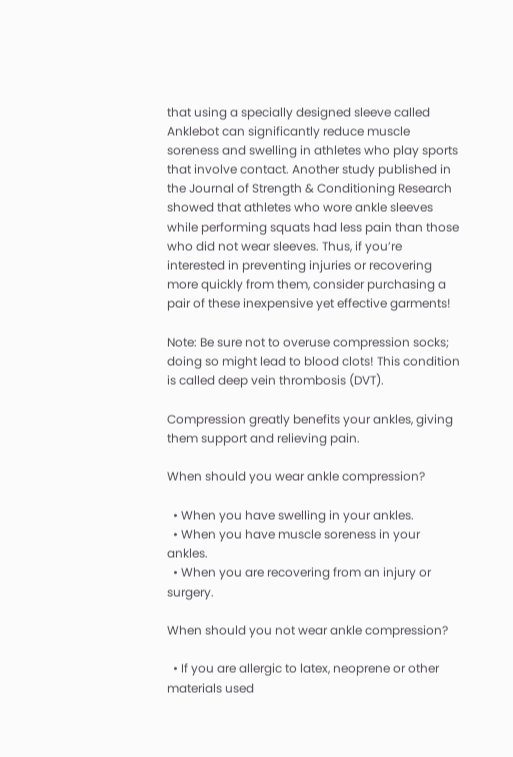that using a specially designed sleeve called Anklebot can significantly reduce muscle soreness and swelling in athletes who play sports that involve contact. Another study published in the Journal of Strength & Conditioning Research showed that athletes who wore ankle sleeves while performing squats had less pain than those who did not wear sleeves. Thus, if you’re interested in preventing injuries or recovering more quickly from them, consider purchasing a pair of these inexpensive yet effective garments!

Note: Be sure not to overuse compression socks; doing so might lead to blood clots! This condition is called deep vein thrombosis (DVT).

Compression greatly benefits your ankles, giving them support and relieving pain.

When should you wear ankle compression?

  • When you have swelling in your ankles.
  • When you have muscle soreness in your ankles.
  • When you are recovering from an injury or surgery.

When should you not wear ankle compression?

  • If you are allergic to latex, neoprene or other materials used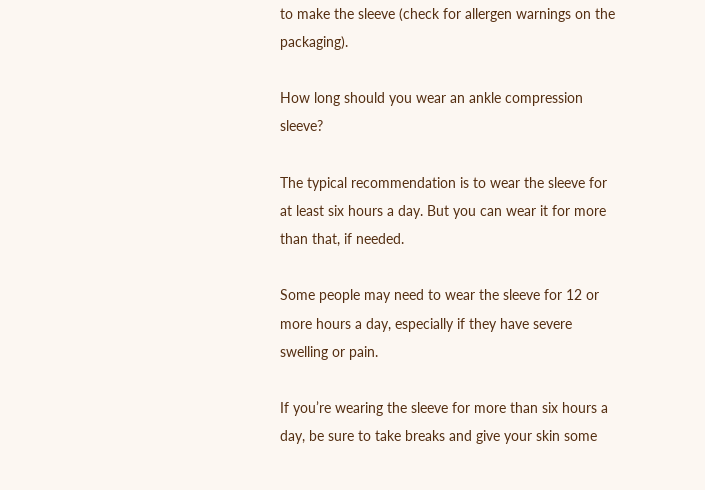to make the sleeve (check for allergen warnings on the packaging).

How long should you wear an ankle compression sleeve?

The typical recommendation is to wear the sleeve for at least six hours a day. But you can wear it for more than that, if needed.

Some people may need to wear the sleeve for 12 or more hours a day, especially if they have severe swelling or pain.

If you’re wearing the sleeve for more than six hours a day, be sure to take breaks and give your skin some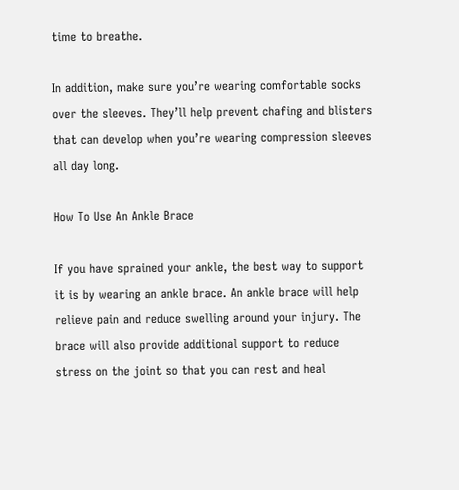time to breathe.

In addition, make sure you’re wearing comfortable socks over the sleeves. They’ll help prevent chafing and blisters that can develop when you’re wearing compression sleeves all day long.

How To Use An Ankle Brace

If you have sprained your ankle, the best way to support it is by wearing an ankle brace. An ankle brace will help relieve pain and reduce swelling around your injury. The brace will also provide additional support to reduce stress on the joint so that you can rest and heal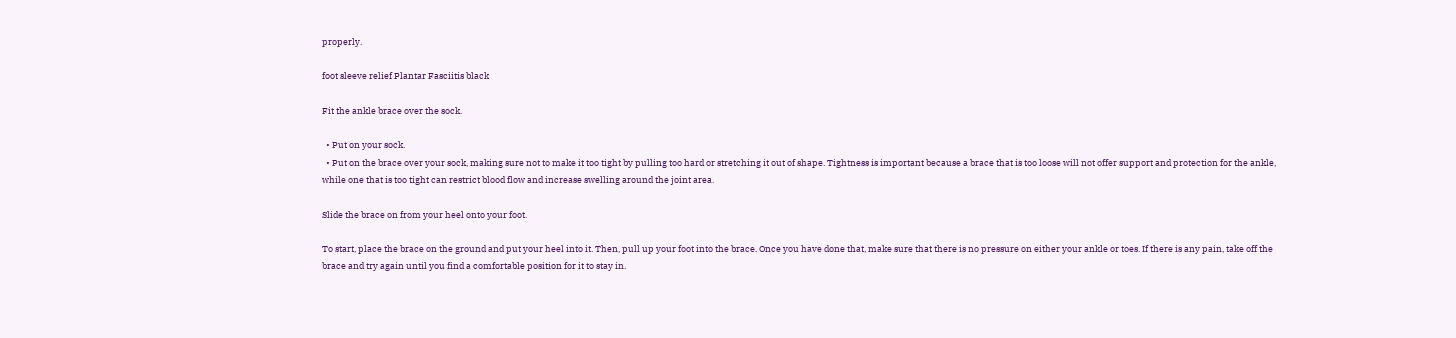properly.

foot sleeve relief Plantar Fasciitis black

Fit the ankle brace over the sock.

  • Put on your sock.
  • Put on the brace over your sock, making sure not to make it too tight by pulling too hard or stretching it out of shape. Tightness is important because a brace that is too loose will not offer support and protection for the ankle, while one that is too tight can restrict blood flow and increase swelling around the joint area.

Slide the brace on from your heel onto your foot.

To start, place the brace on the ground and put your heel into it. Then, pull up your foot into the brace. Once you have done that, make sure that there is no pressure on either your ankle or toes. If there is any pain, take off the brace and try again until you find a comfortable position for it to stay in.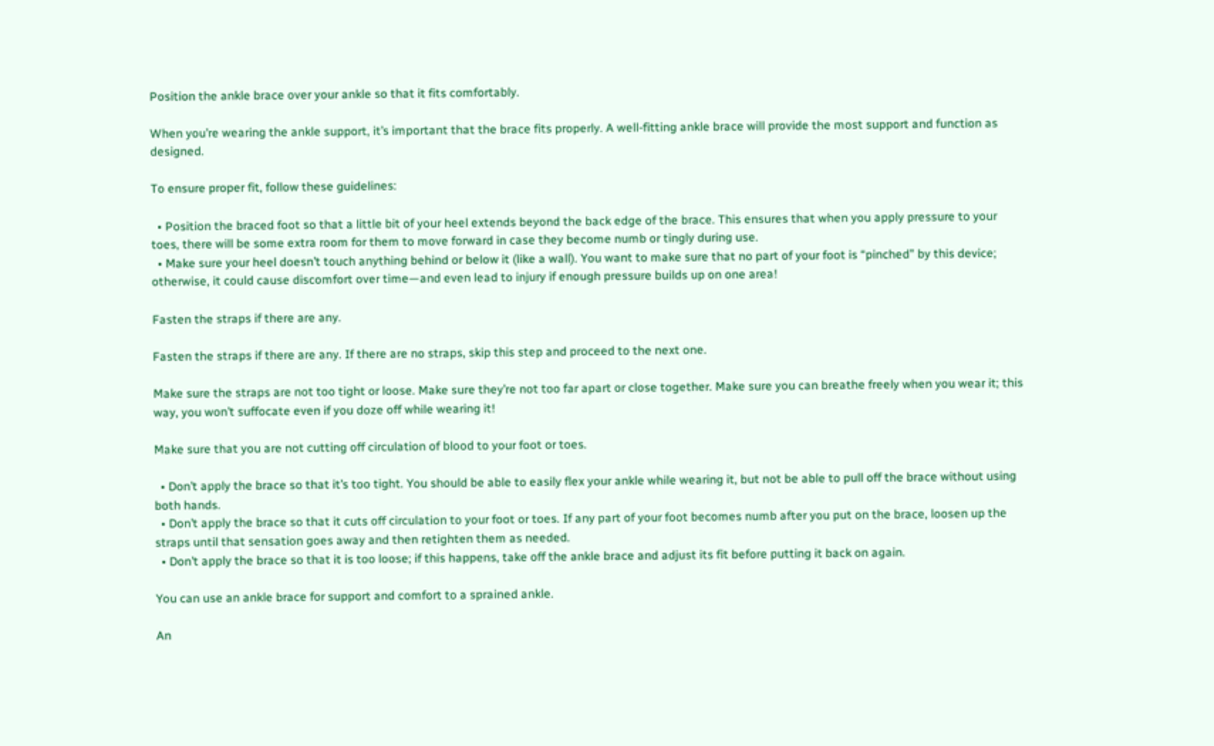Position the ankle brace over your ankle so that it fits comfortably.

When you’re wearing the ankle support, it’s important that the brace fits properly. A well-fitting ankle brace will provide the most support and function as designed.

To ensure proper fit, follow these guidelines:

  • Position the braced foot so that a little bit of your heel extends beyond the back edge of the brace. This ensures that when you apply pressure to your toes, there will be some extra room for them to move forward in case they become numb or tingly during use.
  • Make sure your heel doesn’t touch anything behind or below it (like a wall). You want to make sure that no part of your foot is “pinched” by this device; otherwise, it could cause discomfort over time—and even lead to injury if enough pressure builds up on one area!

Fasten the straps if there are any.

Fasten the straps if there are any. If there are no straps, skip this step and proceed to the next one.

Make sure the straps are not too tight or loose. Make sure they’re not too far apart or close together. Make sure you can breathe freely when you wear it; this way, you won’t suffocate even if you doze off while wearing it!

Make sure that you are not cutting off circulation of blood to your foot or toes.

  • Don’t apply the brace so that it’s too tight. You should be able to easily flex your ankle while wearing it, but not be able to pull off the brace without using both hands.
  • Don’t apply the brace so that it cuts off circulation to your foot or toes. If any part of your foot becomes numb after you put on the brace, loosen up the straps until that sensation goes away and then retighten them as needed.
  • Don’t apply the brace so that it is too loose; if this happens, take off the ankle brace and adjust its fit before putting it back on again.

You can use an ankle brace for support and comfort to a sprained ankle.

An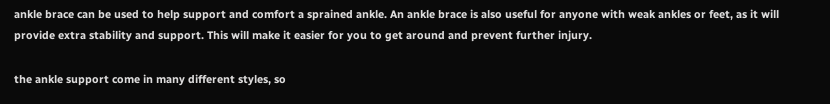ankle brace can be used to help support and comfort a sprained ankle. An ankle brace is also useful for anyone with weak ankles or feet, as it will provide extra stability and support. This will make it easier for you to get around and prevent further injury.

the ankle support come in many different styles, so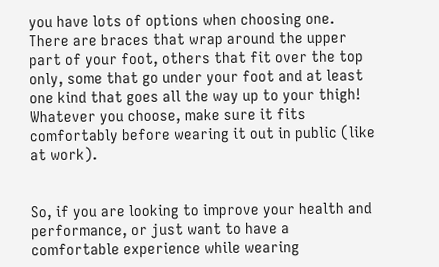you have lots of options when choosing one. There are braces that wrap around the upper part of your foot, others that fit over the top only, some that go under your foot and at least one kind that goes all the way up to your thigh! Whatever you choose, make sure it fits comfortably before wearing it out in public (like at work).


So, if you are looking to improve your health and performance, or just want to have a comfortable experience while wearing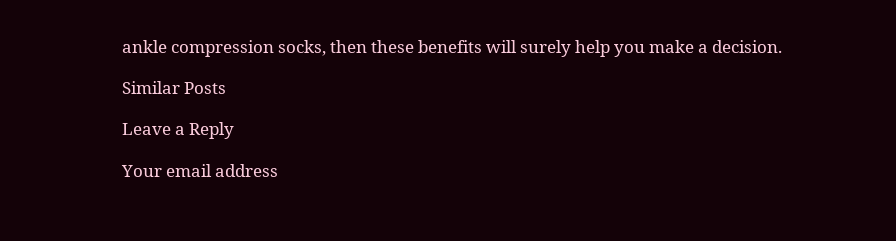ankle compression socks, then these benefits will surely help you make a decision.

Similar Posts

Leave a Reply

Your email address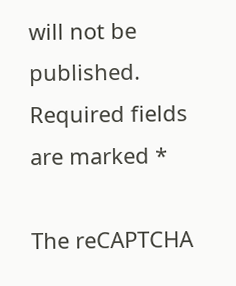will not be published. Required fields are marked *

The reCAPTCHA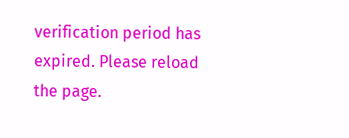verification period has expired. Please reload the page.